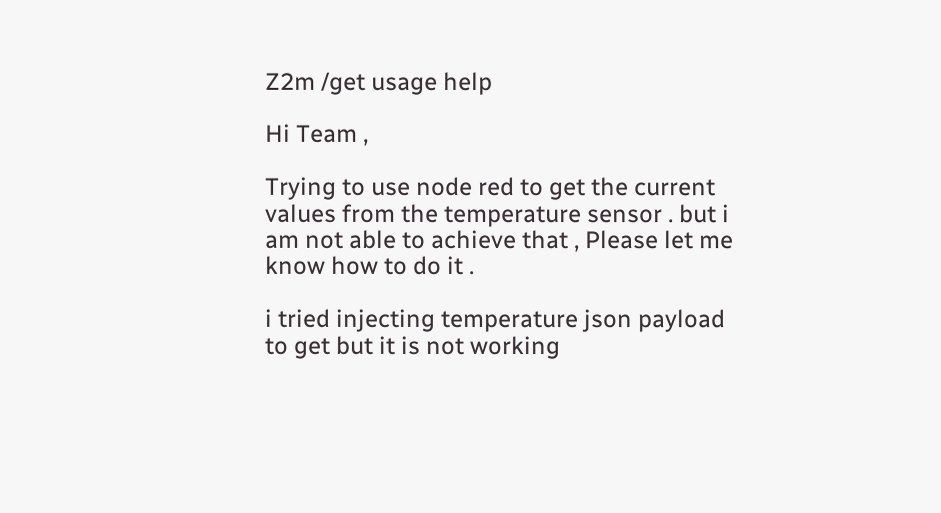Z2m /get usage help

Hi Team ,

Trying to use node red to get the current values from the temperature sensor . but i am not able to achieve that , Please let me know how to do it .

i tried injecting temperature json payload to get but it is not working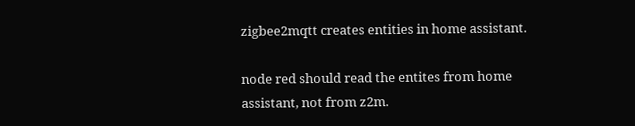zigbee2mqtt creates entities in home assistant.

node red should read the entites from home assistant, not from z2m.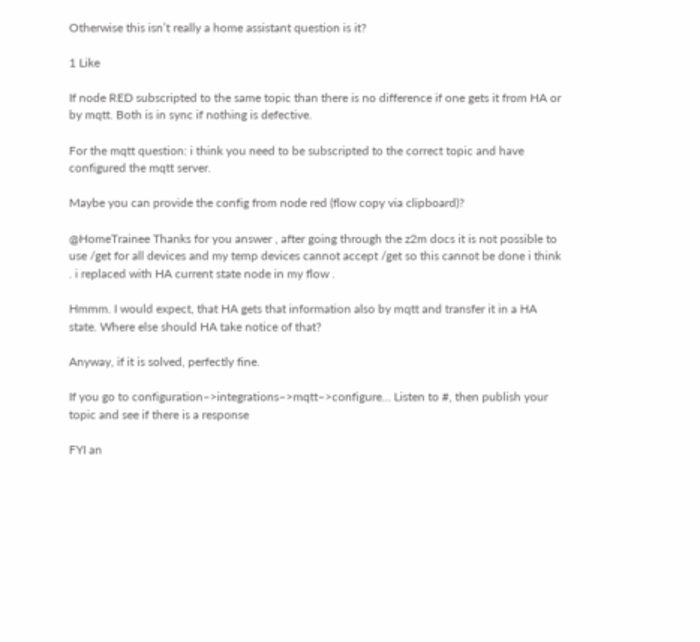Otherwise this isn’t really a home assistant question is it?

1 Like

If node RED subscripted to the same topic than there is no difference if one gets it from HA or by mqtt. Both is in sync if nothing is defective.

For the mqtt question: i think you need to be subscripted to the correct topic and have configured the mqtt server.

Maybe you can provide the config from node red (flow copy via clipboard)?

@HomeTrainee Thanks for you answer , after going through the z2m docs it is not possible to use /get for all devices and my temp devices cannot accept /get so this cannot be done i think . i replaced with HA current state node in my flow .

Hmmm. I would expect, that HA gets that information also by mqtt and transfer it in a HA state. Where else should HA take notice of that?

Anyway, if it is solved, perfectly fine.

If you go to configuration–>integrations–>mqtt–>configure… Listen to #, then publish your topic and see if there is a response

FYI an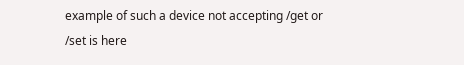example of such a device not accepting /get or /set is here